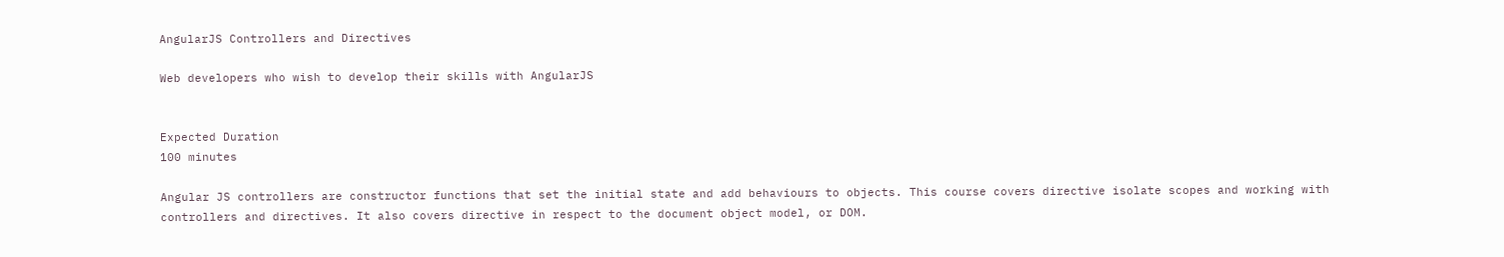AngularJS Controllers and Directives

Web developers who wish to develop their skills with AngularJS


Expected Duration
100 minutes

Angular JS controllers are constructor functions that set the initial state and add behaviours to objects. This course covers directive isolate scopes and working with controllers and directives. It also covers directive in respect to the document object model, or DOM.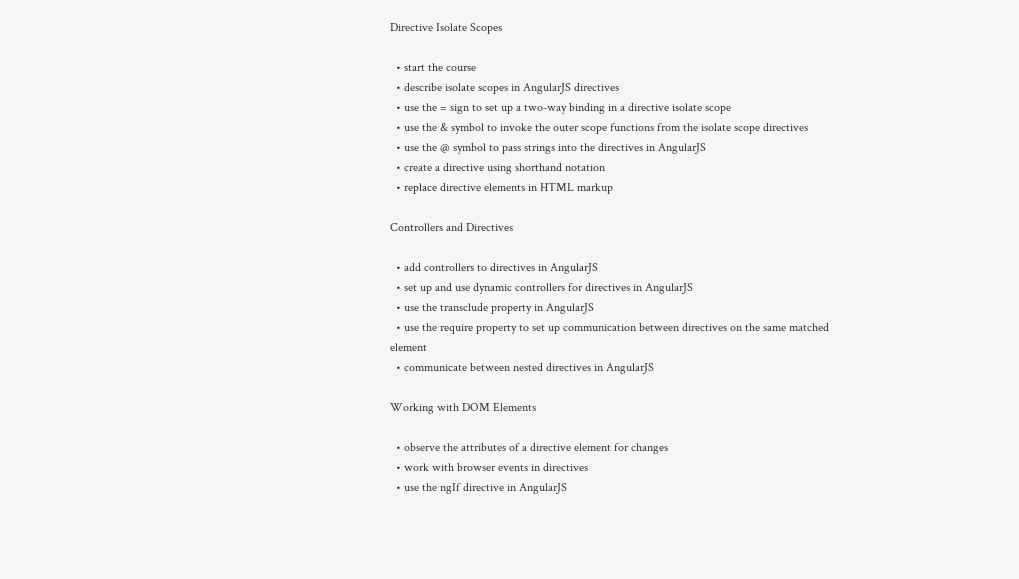Directive Isolate Scopes

  • start the course
  • describe isolate scopes in AngularJS directives
  • use the = sign to set up a two-way binding in a directive isolate scope
  • use the & symbol to invoke the outer scope functions from the isolate scope directives
  • use the @ symbol to pass strings into the directives in AngularJS
  • create a directive using shorthand notation
  • replace directive elements in HTML markup

Controllers and Directives

  • add controllers to directives in AngularJS
  • set up and use dynamic controllers for directives in AngularJS
  • use the transclude property in AngularJS
  • use the require property to set up communication between directives on the same matched element
  • communicate between nested directives in AngularJS

Working with DOM Elements

  • observe the attributes of a directive element for changes
  • work with browser events in directives
  • use the ngIf directive in AngularJS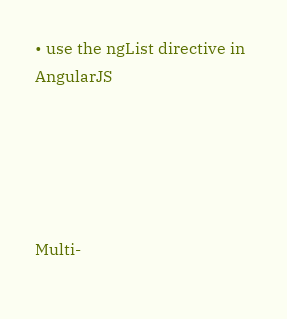• use the ngList directive in AngularJS





Multi-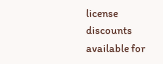license discounts available for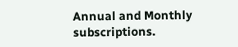Annual and Monthly subscriptions.